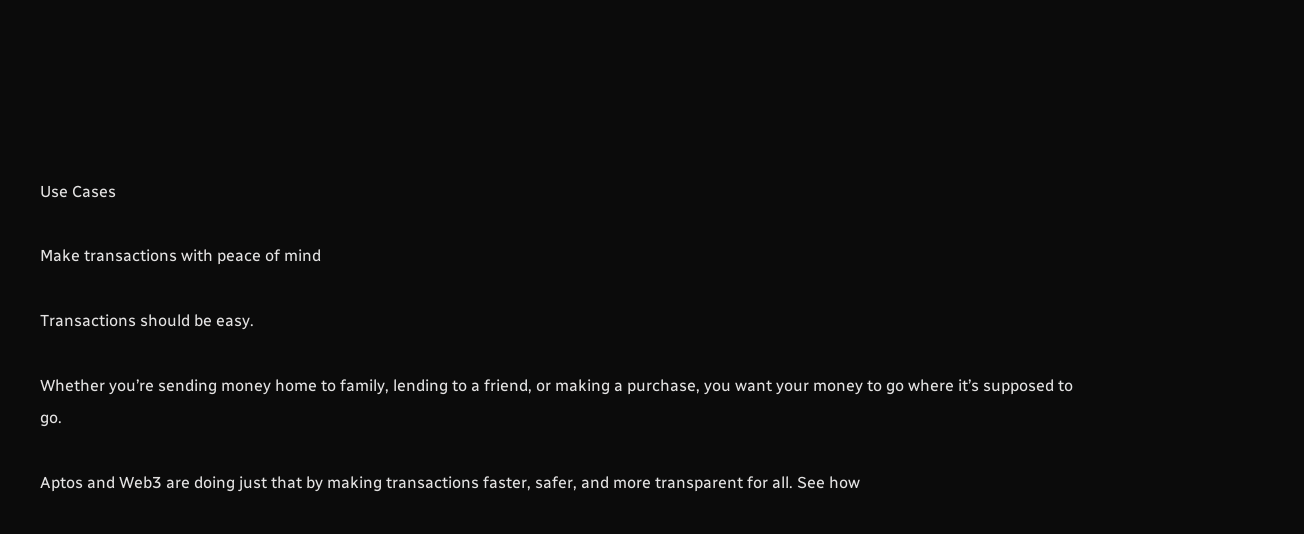Use Cases

Make transactions with peace of mind

Transactions should be easy.

Whether you’re sending money home to family, lending to a friend, or making a purchase, you want your money to go where it’s supposed to go.

Aptos and Web3 are doing just that by making transactions faster, safer, and more transparent for all. See how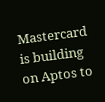Mastercard is building on Aptos to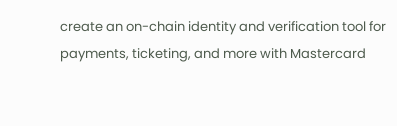create an on-chain identity and verification tool for payments, ticketing, and more with Mastercard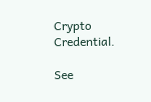Crypto Credential.

See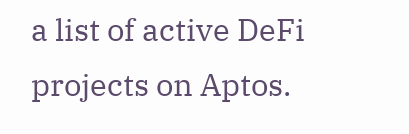a list of active DeFi projects on Aptos.